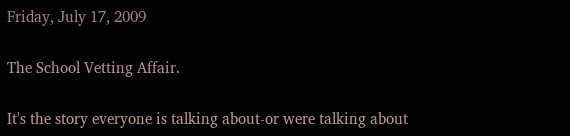Friday, July 17, 2009

The School Vetting Affair.

It's the story everyone is talking about-or were talking about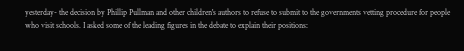yesterday- the decision by Phillip Pullman and other children's authors to refuse to submit to the governments vetting procedure for people who visit schools. I asked some of the leading figures in the debate to explain their positions: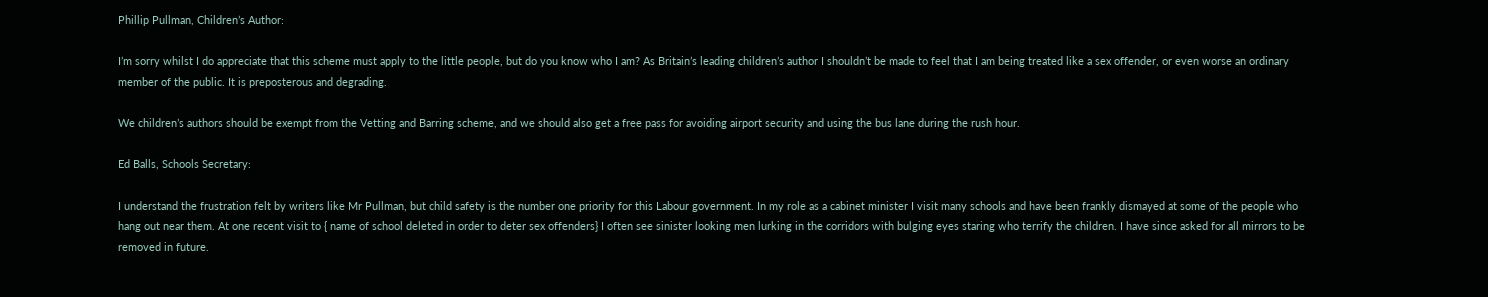Phillip Pullman, Children’s Author:

I’m sorry whilst I do appreciate that this scheme must apply to the little people, but do you know who I am? As Britain’s leading children’s author I shouldn’t be made to feel that I am being treated like a sex offender, or even worse an ordinary member of the public. It is preposterous and degrading.

We children’s authors should be exempt from the Vetting and Barring scheme, and we should also get a free pass for avoiding airport security and using the bus lane during the rush hour.

Ed Balls, Schools Secretary:

I understand the frustration felt by writers like Mr Pullman, but child safety is the number one priority for this Labour government. In my role as a cabinet minister I visit many schools and have been frankly dismayed at some of the people who hang out near them. At one recent visit to { name of school deleted in order to deter sex offenders} I often see sinister looking men lurking in the corridors with bulging eyes staring who terrify the children. I have since asked for all mirrors to be removed in future.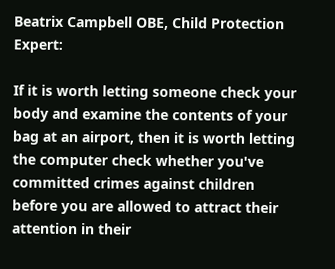Beatrix Campbell OBE, Child Protection Expert:

If it is worth letting someone check your body and examine the contents of your bag at an airport, then it is worth letting the computer check whether you've committed crimes against children before you are allowed to attract their attention in their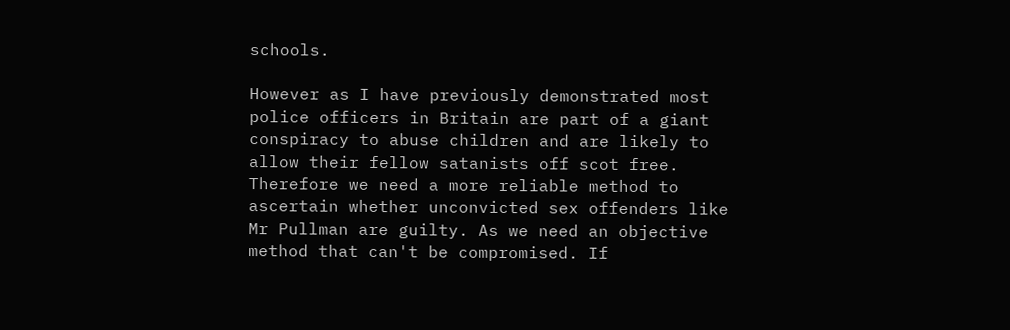schools.

However as I have previously demonstrated most police officers in Britain are part of a giant conspiracy to abuse children and are likely to allow their fellow satanists off scot free. Therefore we need a more reliable method to ascertain whether unconvicted sex offenders like Mr Pullman are guilty. As we need an objective method that can't be compromised. If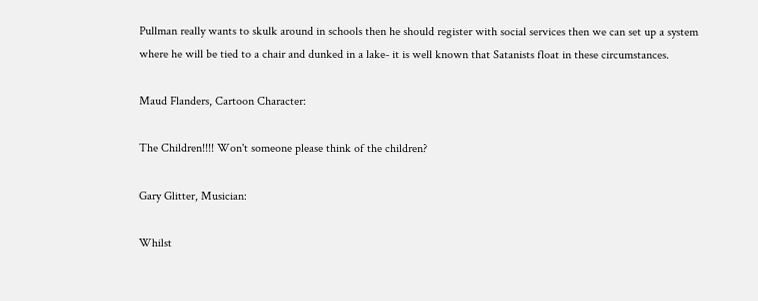Pullman really wants to skulk around in schools then he should register with social services then we can set up a system where he will be tied to a chair and dunked in a lake- it is well known that Satanists float in these circumstances.

Maud Flanders, Cartoon Character:

The Children!!!! Won't someone please think of the children?

Gary Glitter, Musician:

Whilst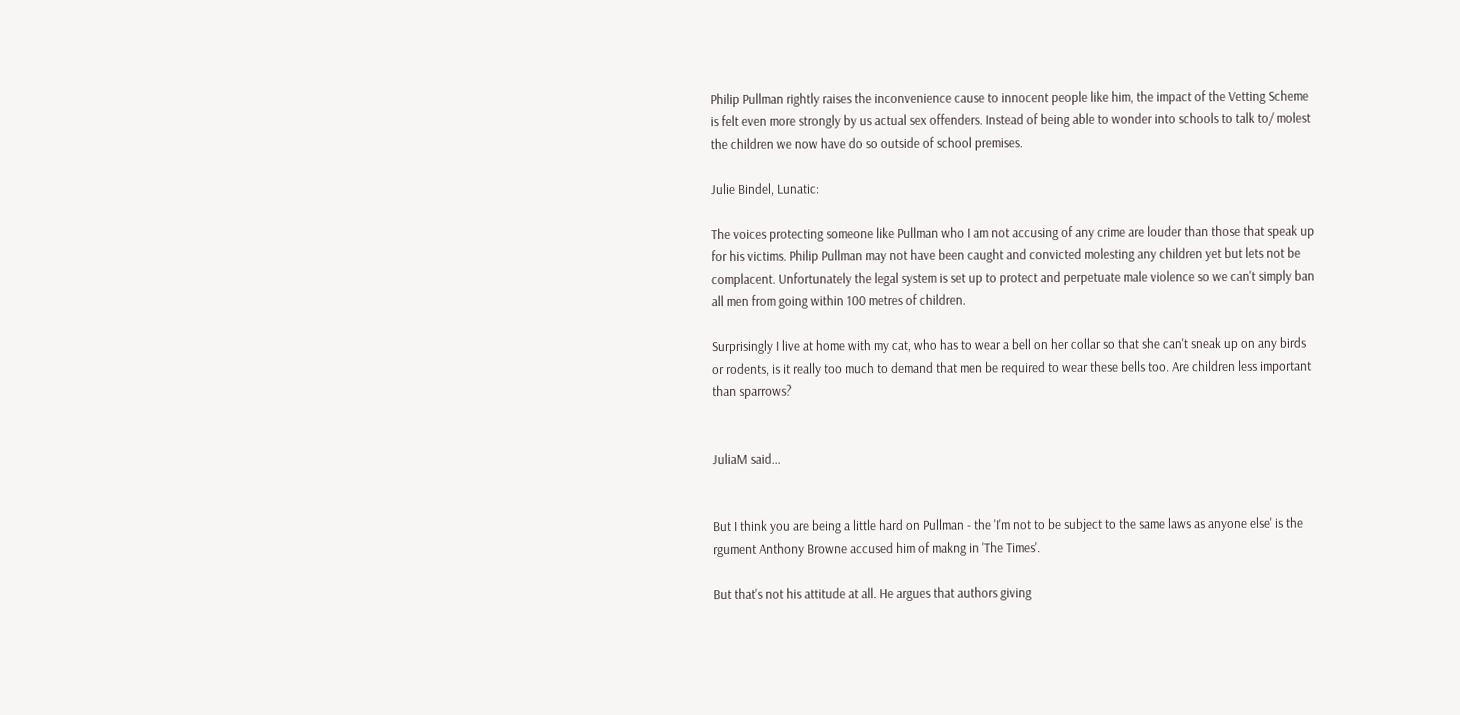Philip Pullman rightly raises the inconvenience cause to innocent people like him, the impact of the Vetting Scheme is felt even more strongly by us actual sex offenders. Instead of being able to wonder into schools to talk to/ molest the children we now have do so outside of school premises.

Julie Bindel, Lunatic:

The voices protecting someone like Pullman who I am not accusing of any crime are louder than those that speak up for his victims. Philip Pullman may not have been caught and convicted molesting any children yet but lets not be complacent. Unfortunately the legal system is set up to protect and perpetuate male violence so we can't simply ban all men from going within 100 metres of children.

Surprisingly I live at home with my cat, who has to wear a bell on her collar so that she can't sneak up on any birds or rodents, is it really too much to demand that men be required to wear these bells too. Are children less important than sparrows?


JuliaM said...


But I think you are being a little hard on Pullman - the 'I'm not to be subject to the same laws as anyone else' is the rgument Anthony Browne accused him of makng in 'The Times'.

But that's not his attitude at all. He argues that authors giving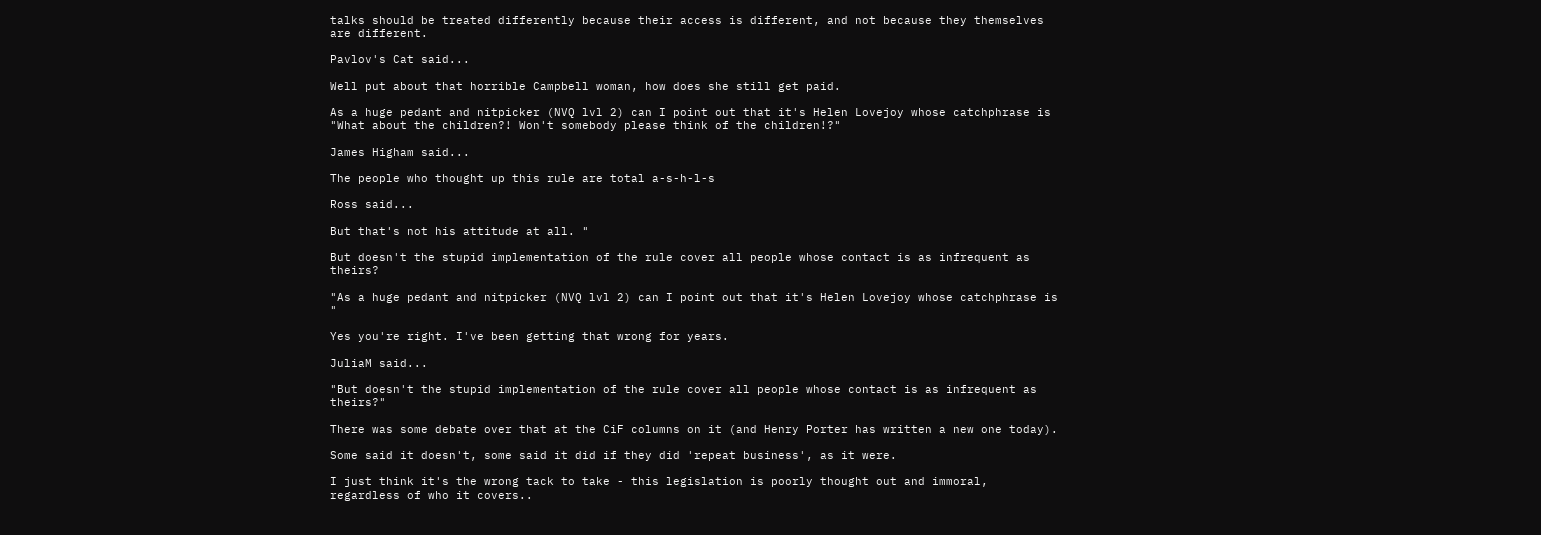talks should be treated differently because their access is different, and not because they themselves are different.

Pavlov's Cat said...

Well put about that horrible Campbell woman, how does she still get paid.

As a huge pedant and nitpicker (NVQ lvl 2) can I point out that it's Helen Lovejoy whose catchphrase is "What about the children?! Won't somebody please think of the children!?"

James Higham said...

The people who thought up this rule are total a-s-h-l-s

Ross said...

But that's not his attitude at all. "

But doesn't the stupid implementation of the rule cover all people whose contact is as infrequent as theirs?

"As a huge pedant and nitpicker (NVQ lvl 2) can I point out that it's Helen Lovejoy whose catchphrase is "

Yes you're right. I've been getting that wrong for years.

JuliaM said...

"But doesn't the stupid implementation of the rule cover all people whose contact is as infrequent as theirs?"

There was some debate over that at the CiF columns on it (and Henry Porter has written a new one today).

Some said it doesn't, some said it did if they did 'repeat business', as it were.

I just think it's the wrong tack to take - this legislation is poorly thought out and immoral, regardless of who it covers..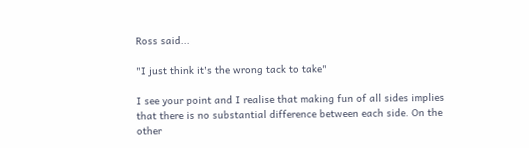Ross said...

"I just think it's the wrong tack to take"

I see your point and I realise that making fun of all sides implies that there is no substantial difference between each side. On the other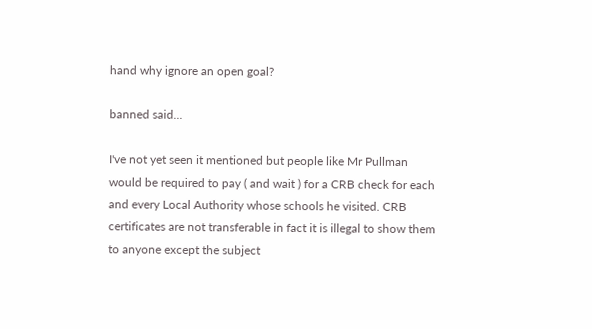hand why ignore an open goal?

banned said...

I've not yet seen it mentioned but people like Mr Pullman would be required to pay ( and wait ) for a CRB check for each and every Local Authority whose schools he visited. CRB certificates are not transferable in fact it is illegal to show them to anyone except the subject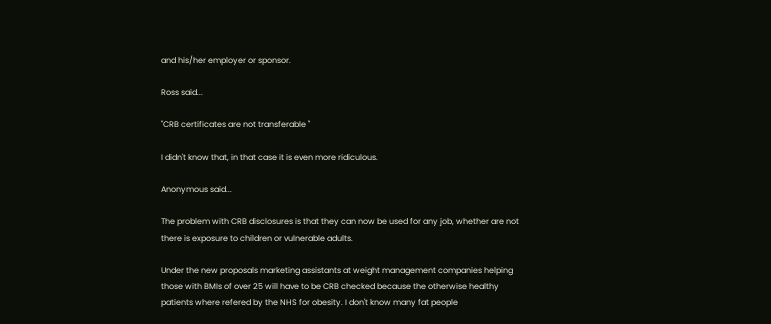and his/her employer or sponsor.

Ross said...

"CRB certificates are not transferable "

I didn't know that, in that case it is even more ridiculous.

Anonymous said...

The problem with CRB disclosures is that they can now be used for any job, whether are not there is exposure to children or vulnerable adults.

Under the new proposals marketing assistants at weight management companies helping those with BMIs of over 25 will have to be CRB checked because the otherwise healthy patients where refered by the NHS for obesity. I don't know many fat people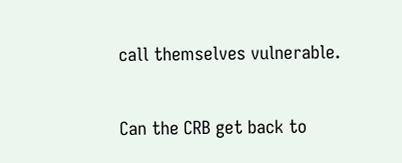call themselves vulnerable.

Can the CRB get back to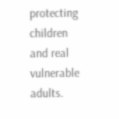protecting children and real vulnerable adults.